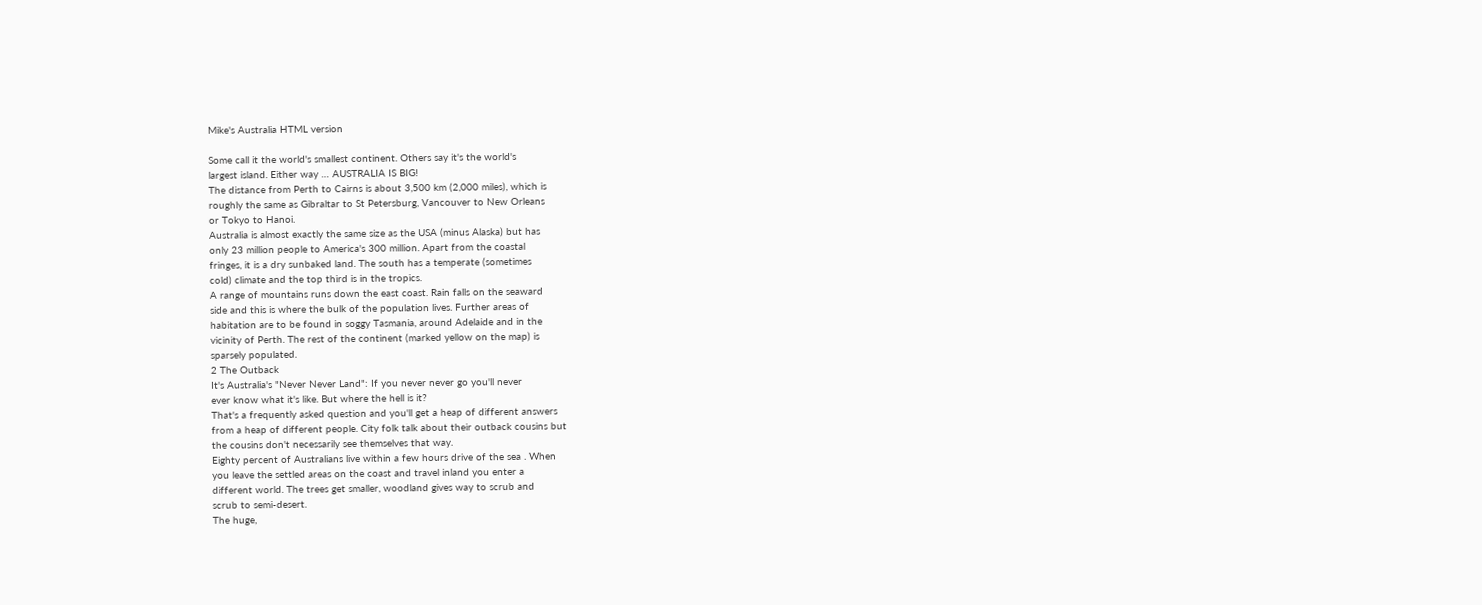Mike's Australia HTML version

Some call it the world's smallest continent. Others say it's the world's
largest island. Either way … AUSTRALIA IS BIG!
The distance from Perth to Cairns is about 3,500 km (2,000 miles), which is
roughly the same as Gibraltar to St Petersburg, Vancouver to New Orleans
or Tokyo to Hanoi.
Australia is almost exactly the same size as the USA (minus Alaska) but has
only 23 million people to America's 300 million. Apart from the coastal
fringes, it is a dry sunbaked land. The south has a temperate (sometimes
cold) climate and the top third is in the tropics.
A range of mountains runs down the east coast. Rain falls on the seaward
side and this is where the bulk of the population lives. Further areas of
habitation are to be found in soggy Tasmania, around Adelaide and in the
vicinity of Perth. The rest of the continent (marked yellow on the map) is
sparsely populated.
2 The Outback
It's Australia's "Never Never Land": If you never never go you'll never
ever know what it's like. But where the hell is it?
That's a frequently asked question and you'll get a heap of different answers
from a heap of different people. City folk talk about their outback cousins but
the cousins don't necessarily see themselves that way.
Eighty percent of Australians live within a few hours drive of the sea . When
you leave the settled areas on the coast and travel inland you enter a
different world. The trees get smaller, woodland gives way to scrub and
scrub to semi-desert.
The huge,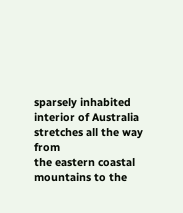sparsely inhabited interior of Australia stretches all the way from
the eastern coastal mountains to the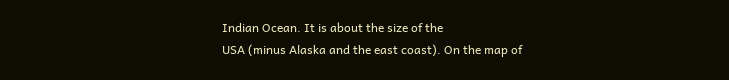Indian Ocean. It is about the size of the
USA (minus Alaska and the east coast). On the map of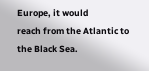Europe, it would
reach from the Atlantic to the Black Sea.